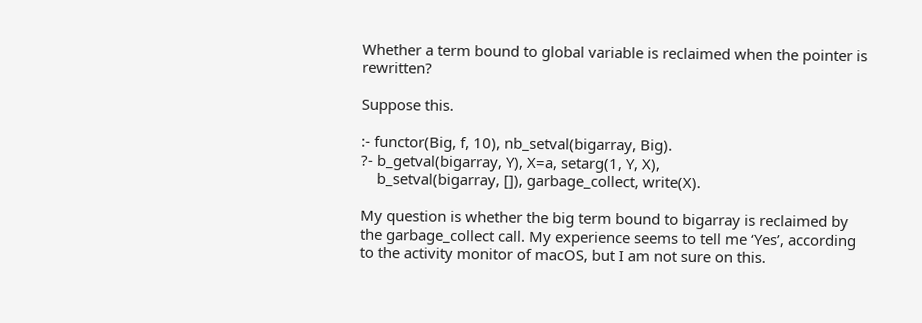Whether a term bound to global variable is reclaimed when the pointer is rewritten?

Suppose this.

:- functor(Big, f, 10), nb_setval(bigarray, Big).
?- b_getval(bigarray, Y), X=a, setarg(1, Y, X),
    b_setval(bigarray, []), garbage_collect, write(X).

My question is whether the big term bound to bigarray is reclaimed by the garbage_collect call. My experience seems to tell me ‘Yes’, according to the activity monitor of macOS, but I am not sure on this.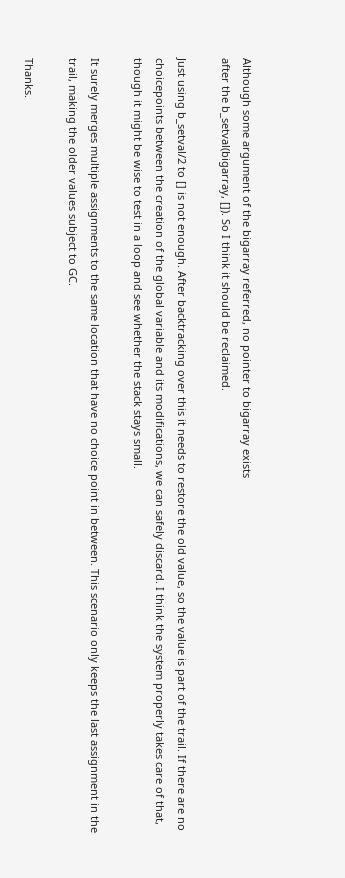Although some argument of the bigarray referred, no pointer to bigarray exists
after the b_setval(bigarray, []). So I think it should be reclaimed.

Just using b_setval/2 to [] is not enough. After backtracking over this it needs to restore the old value, so the value is part of the trail. If there are no choicepoints between the creation of the global variable and its modifications, we can safely discard. I think the system properly takes care of that, though it might be wise to test in a loop and see whether the stack stays small.

It surely merges multiple assignments to the same location that have no choice point in between. This scenario only keeps the last assignment in the trail, making the older values subject to GC.

Thanks.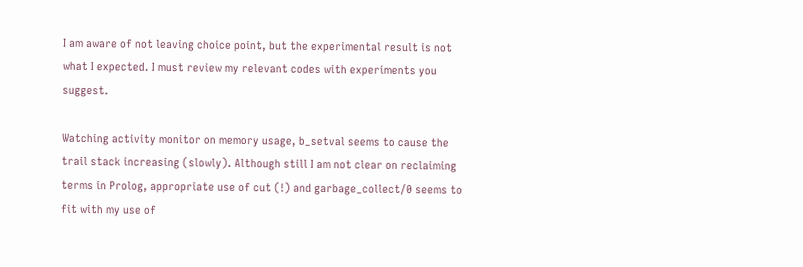I am aware of not leaving choice point, but the experimental result is not what I expected. I must review my relevant codes with experiments you suggest.

Watching activity monitor on memory usage, b_setval seems to cause the trail stack increasing (slowly). Although still I am not clear on reclaiming terms in Prolog, appropriate use of cut (!) and garbage_collect/0 seems to fit with my use of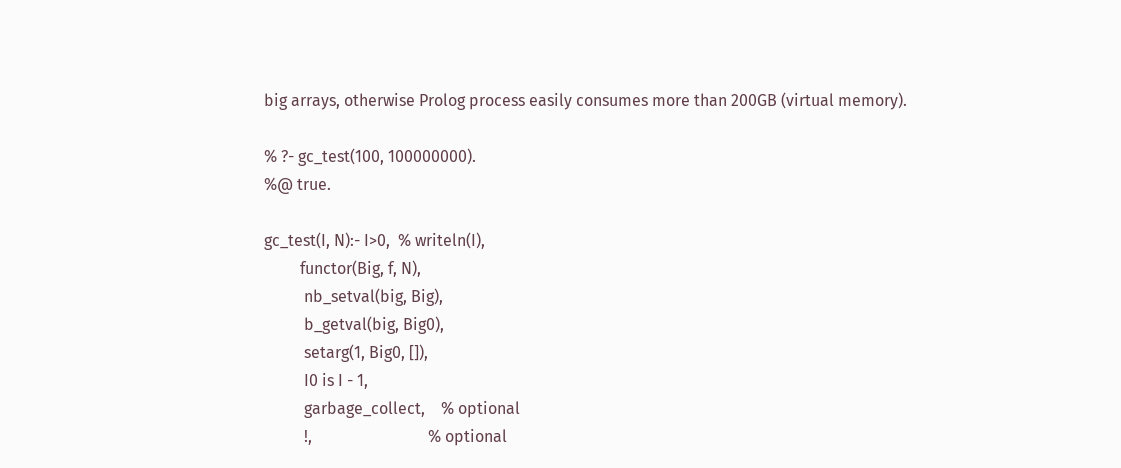big arrays, otherwise Prolog process easily consumes more than 200GB (virtual memory).

% ?- gc_test(100, 100000000).
%@ true.

gc_test(I, N):- I>0,  % writeln(I),
         functor(Big, f, N),
          nb_setval(big, Big),
          b_getval(big, Big0),
          setarg(1, Big0, []),
          I0 is I - 1,
          garbage_collect,    % optional
          !,                             % optional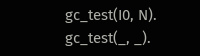gc_test(I0, N).
gc_test(_, _).